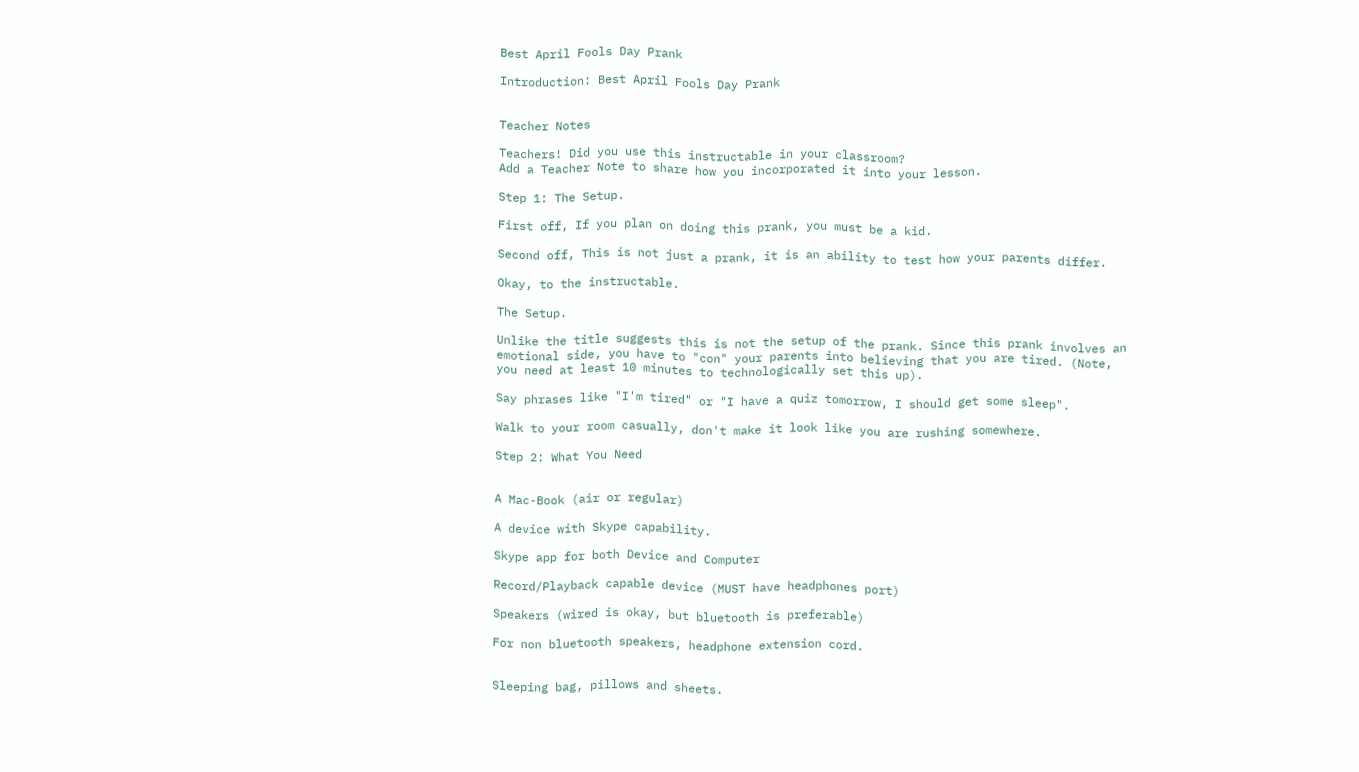Best April Fools Day Prank

Introduction: Best April Fools Day Prank


Teacher Notes

Teachers! Did you use this instructable in your classroom?
Add a Teacher Note to share how you incorporated it into your lesson.

Step 1: The Setup.

First off, If you plan on doing this prank, you must be a kid.

Second off, This is not just a prank, it is an ability to test how your parents differ.

Okay, to the instructable.

The Setup.

Unlike the title suggests this is not the setup of the prank. Since this prank involves an emotional side, you have to "con" your parents into believing that you are tired. (Note, you need at least 10 minutes to technologically set this up).

Say phrases like "I'm tired" or "I have a quiz tomorrow, I should get some sleep".

Walk to your room casually, don't make it look like you are rushing somewhere.

Step 2: What You Need


A Mac-Book (air or regular)

A device with Skype capability.

Skype app for both Device and Computer

Record/Playback capable device (MUST have headphones port)

Speakers (wired is okay, but bluetooth is preferable)

For non bluetooth speakers, headphone extension cord.


Sleeping bag, pillows and sheets.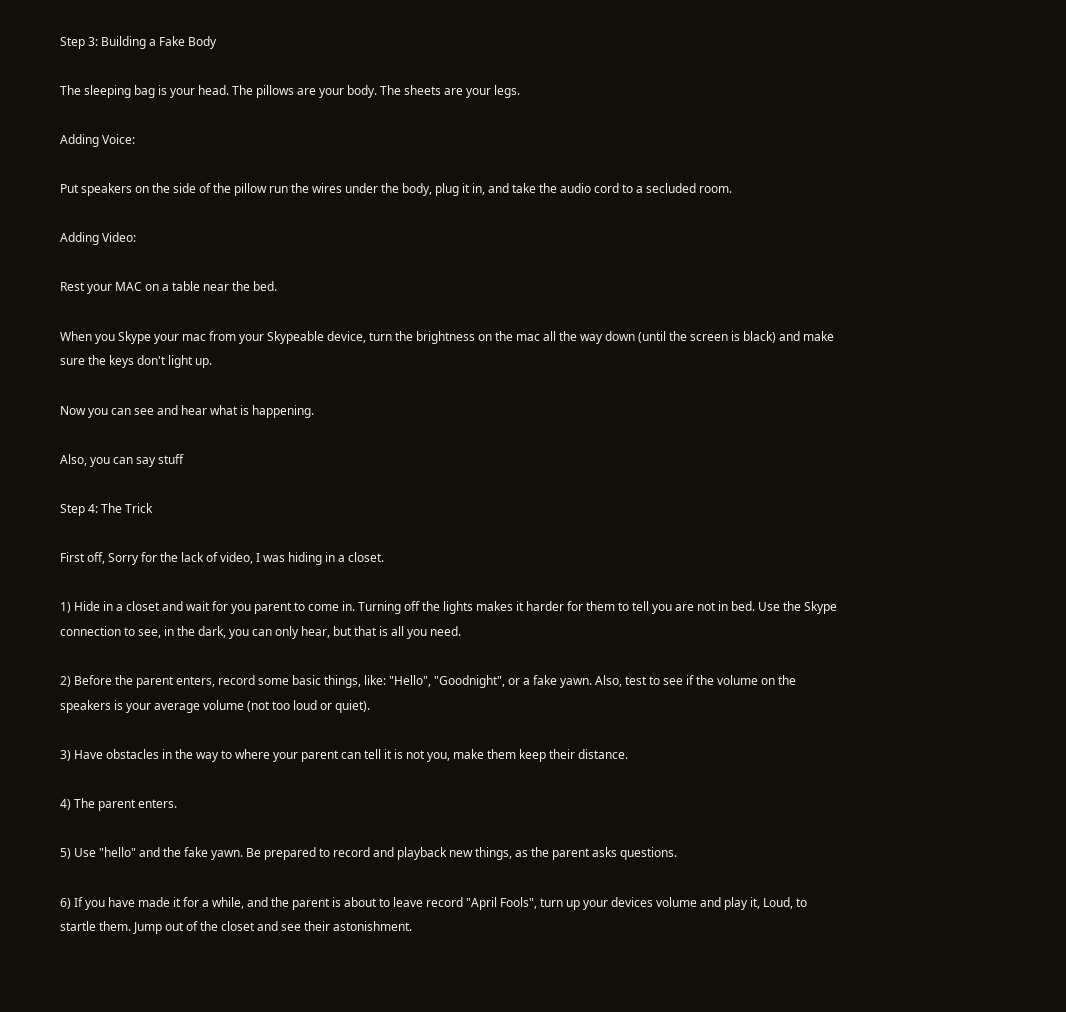Step 3: Building a Fake Body

The sleeping bag is your head. The pillows are your body. The sheets are your legs.

Adding Voice:

Put speakers on the side of the pillow run the wires under the body, plug it in, and take the audio cord to a secluded room.

Adding Video:

Rest your MAC on a table near the bed.

When you Skype your mac from your Skypeable device, turn the brightness on the mac all the way down (until the screen is black) and make sure the keys don't light up.

Now you can see and hear what is happening.

Also, you can say stuff

Step 4: The Trick

First off, Sorry for the lack of video, I was hiding in a closet.

1) Hide in a closet and wait for you parent to come in. Turning off the lights makes it harder for them to tell you are not in bed. Use the Skype connection to see, in the dark, you can only hear, but that is all you need.

2) Before the parent enters, record some basic things, like: "Hello", "Goodnight", or a fake yawn. Also, test to see if the volume on the speakers is your average volume (not too loud or quiet).

3) Have obstacles in the way to where your parent can tell it is not you, make them keep their distance.

4) The parent enters.

5) Use "hello" and the fake yawn. Be prepared to record and playback new things, as the parent asks questions.

6) If you have made it for a while, and the parent is about to leave record "April Fools", turn up your devices volume and play it, Loud, to startle them. Jump out of the closet and see their astonishment.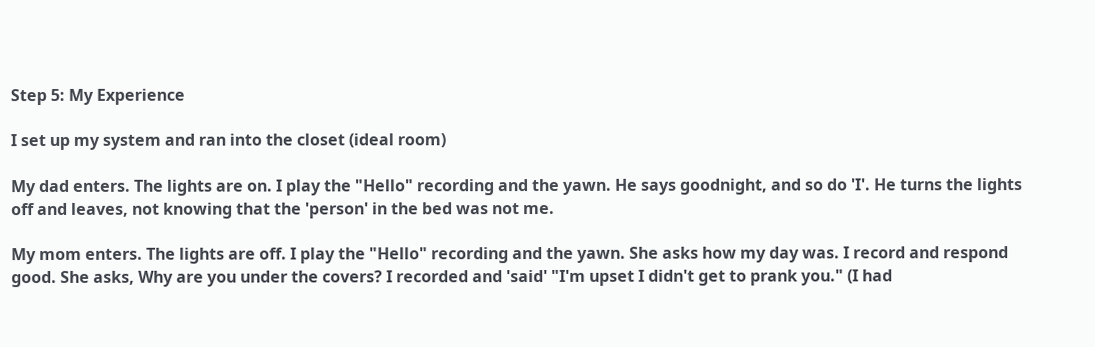Step 5: My Experience

I set up my system and ran into the closet (ideal room)

My dad enters. The lights are on. I play the "Hello" recording and the yawn. He says goodnight, and so do 'I'. He turns the lights off and leaves, not knowing that the 'person' in the bed was not me.

My mom enters. The lights are off. I play the "Hello" recording and the yawn. She asks how my day was. I record and respond good. She asks, Why are you under the covers? I recorded and 'said' "I'm upset I didn't get to prank you." (I had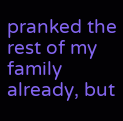pranked the rest of my family already, but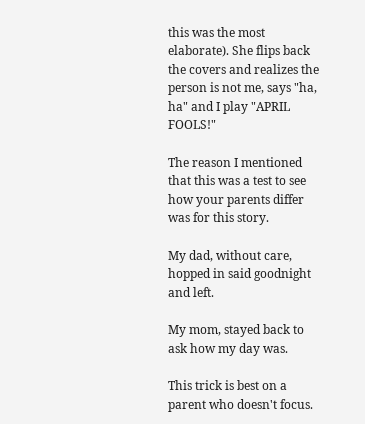this was the most elaborate). She flips back the covers and realizes the person is not me, says "ha, ha" and I play "APRIL FOOLS!"

The reason I mentioned that this was a test to see how your parents differ was for this story.

My dad, without care, hopped in said goodnight and left.

My mom, stayed back to ask how my day was.

This trick is best on a parent who doesn't focus.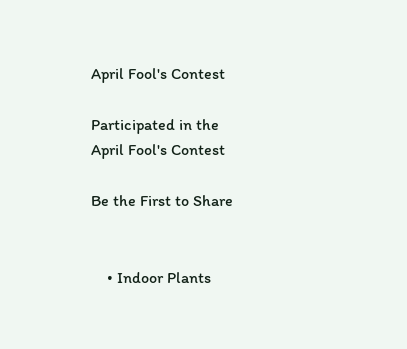April Fool's Contest

Participated in the
April Fool's Contest

Be the First to Share


    • Indoor Plants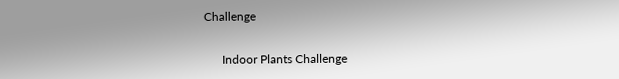Challenge

      Indoor Plants Challenge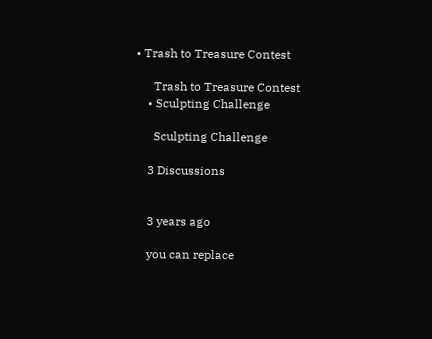• Trash to Treasure Contest

      Trash to Treasure Contest
    • Sculpting Challenge

      Sculpting Challenge

    3 Discussions


    3 years ago

    you can replace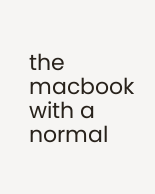the macbook with a normal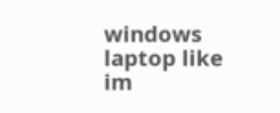windows laptop like im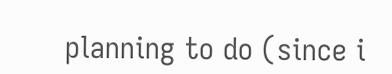planning to do (since i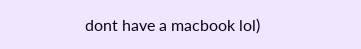dont have a macbook lol)